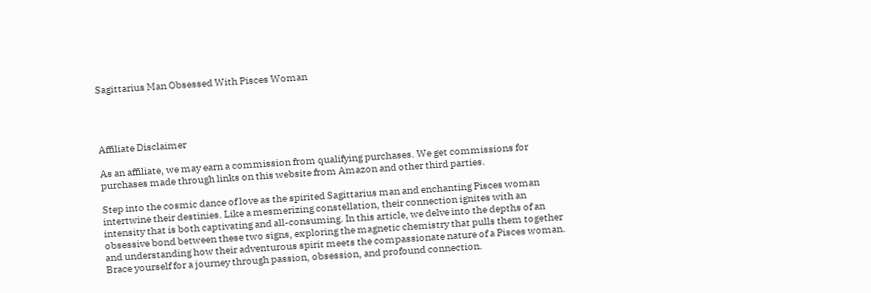Sagittarius Man Obsessed With Pisces Woman




Affiliate Disclaimer

As an affiliate, we may earn a commission from qualifying purchases. We get commissions for purchases made through links on this website from Amazon and other third parties.

Step into the cosmic dance of love as the spirited Sagittarius man and enchanting Pisces woman intertwine their destinies. Like a mesmerizing constellation, their connection ignites with an intensity that is both captivating and all-consuming. In this article, we delve into the depths of an obsessive bond between these two signs, exploring the magnetic chemistry that pulls them together and understanding how their adventurous spirit meets the compassionate nature of a Pisces woman. Brace yourself for a journey through passion, obsession, and profound connection.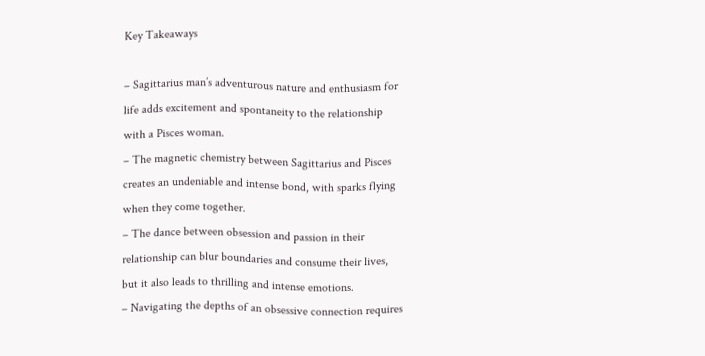Key Takeaways

– Sagittarius man’s adventurous nature and enthusiasm for life adds excitement and spontaneity to the relationship with a Pisces woman.
– The magnetic chemistry between Sagittarius and Pisces creates an undeniable and intense bond, with sparks flying when they come together.
– The dance between obsession and passion in their relationship can blur boundaries and consume their lives, but it also leads to thrilling and intense emotions.
– Navigating the depths of an obsessive connection requires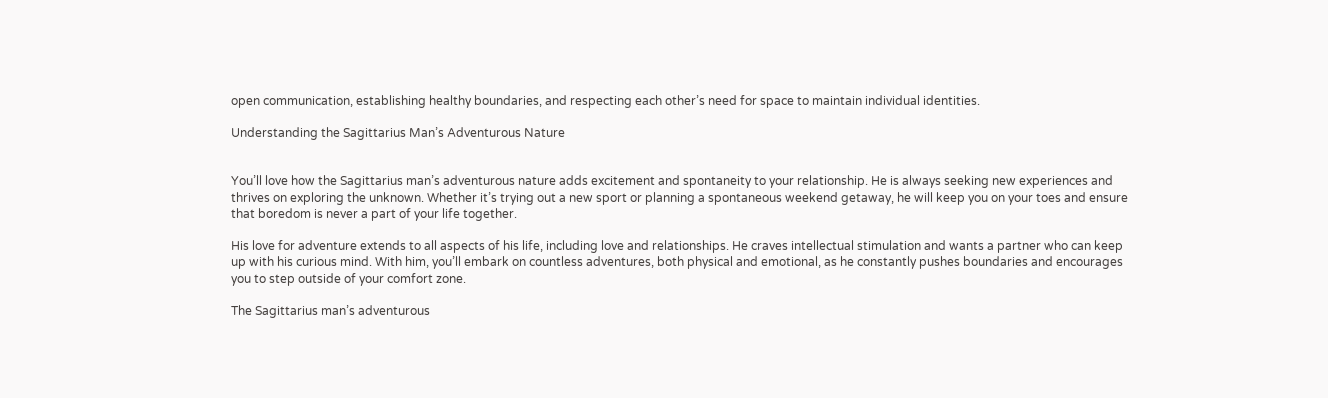open communication, establishing healthy boundaries, and respecting each other’s need for space to maintain individual identities.

Understanding the Sagittarius Man’s Adventurous Nature


You’ll love how the Sagittarius man’s adventurous nature adds excitement and spontaneity to your relationship. He is always seeking new experiences and thrives on exploring the unknown. Whether it’s trying out a new sport or planning a spontaneous weekend getaway, he will keep you on your toes and ensure that boredom is never a part of your life together.

His love for adventure extends to all aspects of his life, including love and relationships. He craves intellectual stimulation and wants a partner who can keep up with his curious mind. With him, you’ll embark on countless adventures, both physical and emotional, as he constantly pushes boundaries and encourages you to step outside of your comfort zone.

The Sagittarius man’s adventurous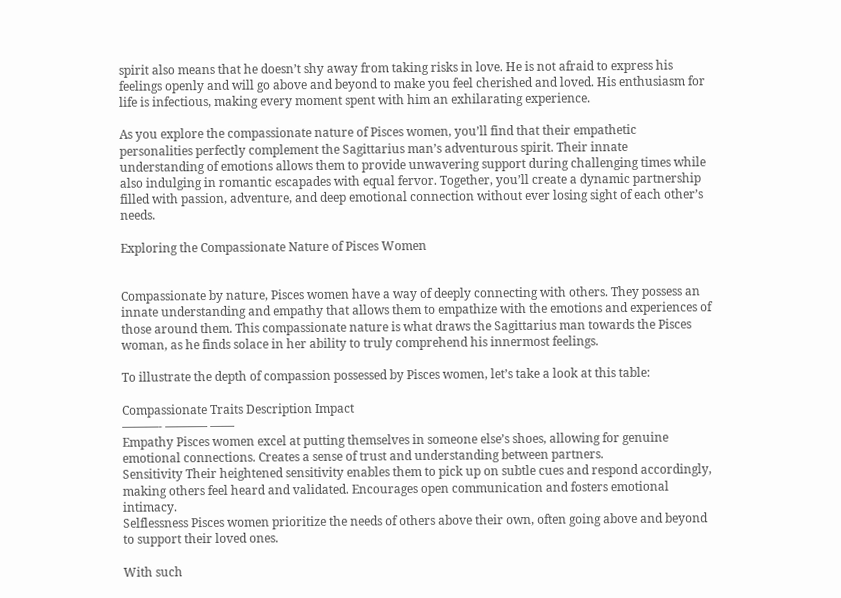spirit also means that he doesn’t shy away from taking risks in love. He is not afraid to express his feelings openly and will go above and beyond to make you feel cherished and loved. His enthusiasm for life is infectious, making every moment spent with him an exhilarating experience.

As you explore the compassionate nature of Pisces women, you’ll find that their empathetic personalities perfectly complement the Sagittarius man’s adventurous spirit. Their innate understanding of emotions allows them to provide unwavering support during challenging times while also indulging in romantic escapades with equal fervor. Together, you’ll create a dynamic partnership filled with passion, adventure, and deep emotional connection without ever losing sight of each other’s needs.

Exploring the Compassionate Nature of Pisces Women


Compassionate by nature, Pisces women have a way of deeply connecting with others. They possess an innate understanding and empathy that allows them to empathize with the emotions and experiences of those around them. This compassionate nature is what draws the Sagittarius man towards the Pisces woman, as he finds solace in her ability to truly comprehend his innermost feelings.

To illustrate the depth of compassion possessed by Pisces women, let’s take a look at this table:

Compassionate Traits Description Impact
———- ———– ——
Empathy Pisces women excel at putting themselves in someone else’s shoes, allowing for genuine emotional connections. Creates a sense of trust and understanding between partners.
Sensitivity Their heightened sensitivity enables them to pick up on subtle cues and respond accordingly, making others feel heard and validated. Encourages open communication and fosters emotional intimacy.
Selflessness Pisces women prioritize the needs of others above their own, often going above and beyond to support their loved ones.

With such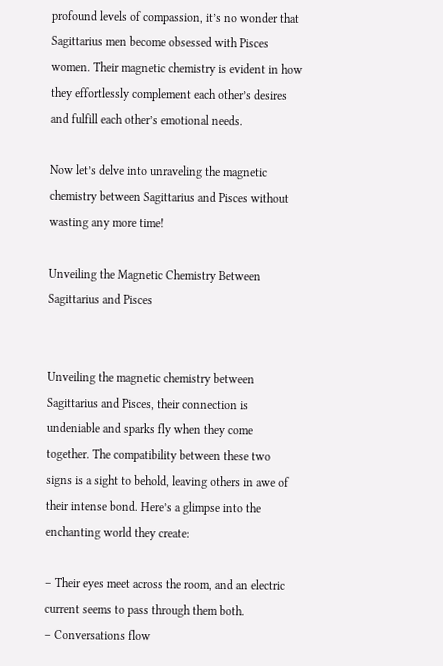profound levels of compassion, it’s no wonder that Sagittarius men become obsessed with Pisces women. Their magnetic chemistry is evident in how they effortlessly complement each other’s desires and fulfill each other’s emotional needs.

Now let’s delve into unraveling the magnetic chemistry between Sagittarius and Pisces without wasting any more time!

Unveiling the Magnetic Chemistry Between Sagittarius and Pisces


Unveiling the magnetic chemistry between Sagittarius and Pisces, their connection is undeniable and sparks fly when they come together. The compatibility between these two signs is a sight to behold, leaving others in awe of their intense bond. Here’s a glimpse into the enchanting world they create:

– Their eyes meet across the room, and an electric current seems to pass through them both.
– Conversations flow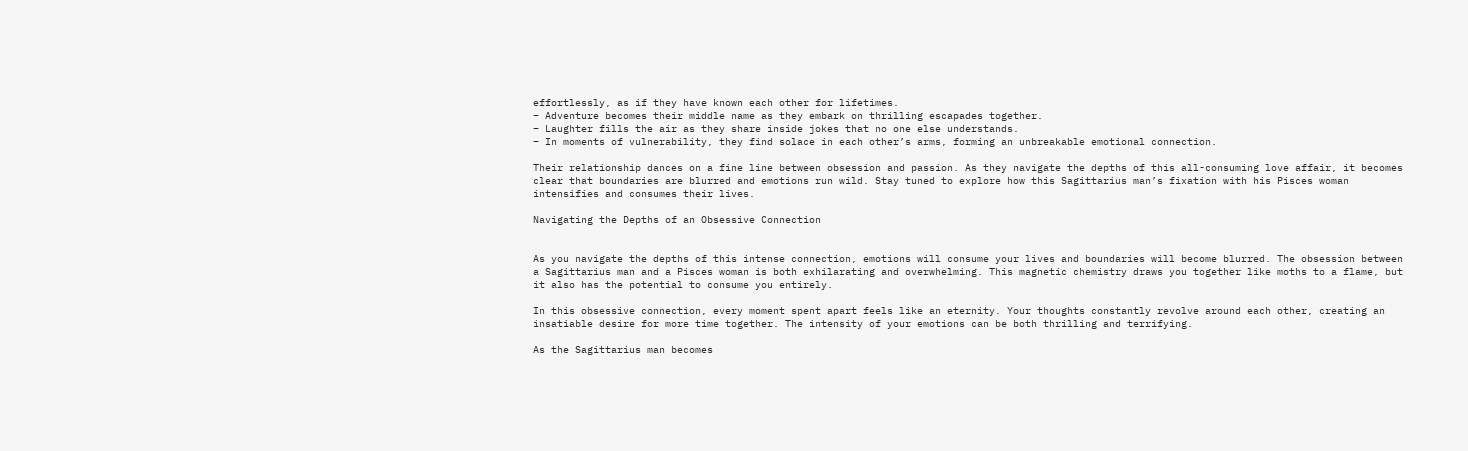effortlessly, as if they have known each other for lifetimes.
– Adventure becomes their middle name as they embark on thrilling escapades together.
– Laughter fills the air as they share inside jokes that no one else understands.
– In moments of vulnerability, they find solace in each other’s arms, forming an unbreakable emotional connection.

Their relationship dances on a fine line between obsession and passion. As they navigate the depths of this all-consuming love affair, it becomes clear that boundaries are blurred and emotions run wild. Stay tuned to explore how this Sagittarius man’s fixation with his Pisces woman intensifies and consumes their lives.

Navigating the Depths of an Obsessive Connection


As you navigate the depths of this intense connection, emotions will consume your lives and boundaries will become blurred. The obsession between a Sagittarius man and a Pisces woman is both exhilarating and overwhelming. This magnetic chemistry draws you together like moths to a flame, but it also has the potential to consume you entirely.

In this obsessive connection, every moment spent apart feels like an eternity. Your thoughts constantly revolve around each other, creating an insatiable desire for more time together. The intensity of your emotions can be both thrilling and terrifying.

As the Sagittarius man becomes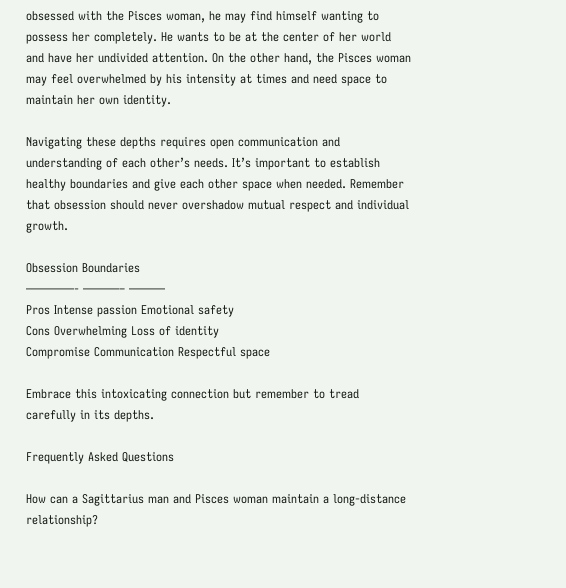obsessed with the Pisces woman, he may find himself wanting to possess her completely. He wants to be at the center of her world and have her undivided attention. On the other hand, the Pisces woman may feel overwhelmed by his intensity at times and need space to maintain her own identity.

Navigating these depths requires open communication and understanding of each other’s needs. It’s important to establish healthy boundaries and give each other space when needed. Remember that obsession should never overshadow mutual respect and individual growth.

Obsession Boundaries
————- ———– ———
Pros Intense passion Emotional safety
Cons Overwhelming Loss of identity
Compromise Communication Respectful space

Embrace this intoxicating connection but remember to tread carefully in its depths.

Frequently Asked Questions

How can a Sagittarius man and Pisces woman maintain a long-distance relationship?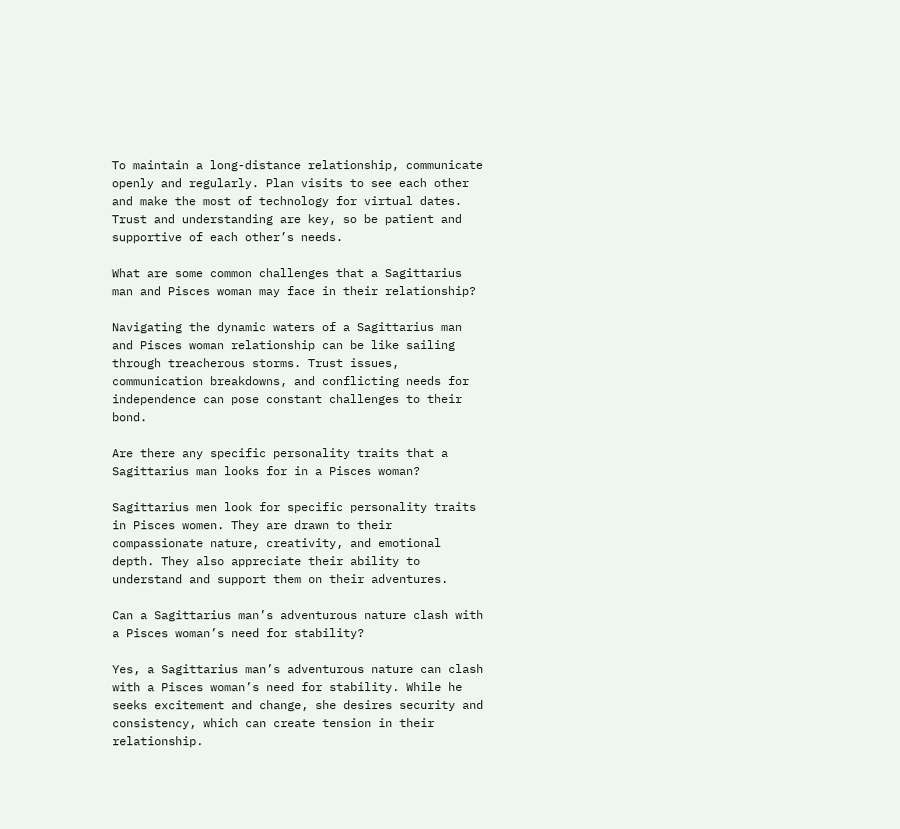To maintain a long-distance relationship, communicate openly and regularly. Plan visits to see each other and make the most of technology for virtual dates. Trust and understanding are key, so be patient and supportive of each other’s needs.

What are some common challenges that a Sagittarius man and Pisces woman may face in their relationship?

Navigating the dynamic waters of a Sagittarius man and Pisces woman relationship can be like sailing through treacherous storms. Trust issues, communication breakdowns, and conflicting needs for independence can pose constant challenges to their bond.

Are there any specific personality traits that a Sagittarius man looks for in a Pisces woman?

Sagittarius men look for specific personality traits in Pisces women. They are drawn to their compassionate nature, creativity, and emotional depth. They also appreciate their ability to understand and support them on their adventures.

Can a Sagittarius man’s adventurous nature clash with a Pisces woman’s need for stability?

Yes, a Sagittarius man’s adventurous nature can clash with a Pisces woman’s need for stability. While he seeks excitement and change, she desires security and consistency, which can create tension in their relationship.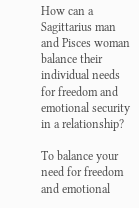How can a Sagittarius man and Pisces woman balance their individual needs for freedom and emotional security in a relationship?

To balance your need for freedom and emotional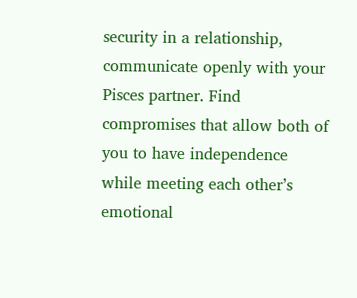security in a relationship, communicate openly with your Pisces partner. Find compromises that allow both of you to have independence while meeting each other’s emotional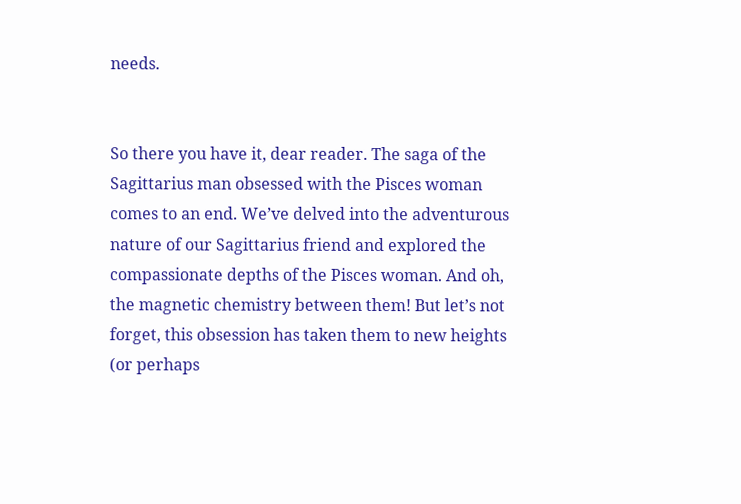needs.


So there you have it, dear reader. The saga of the Sagittarius man obsessed with the Pisces woman comes to an end. We’ve delved into the adventurous nature of our Sagittarius friend and explored the compassionate depths of the Pisces woman. And oh, the magnetic chemistry between them! But let’s not forget, this obsession has taken them to new heights (or perhaps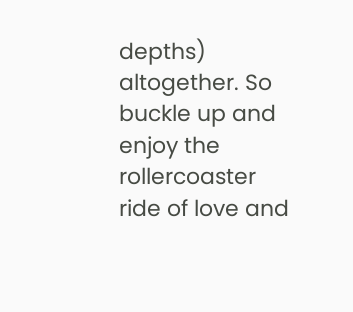depths) altogether. So buckle up and enjoy the rollercoaster ride of love and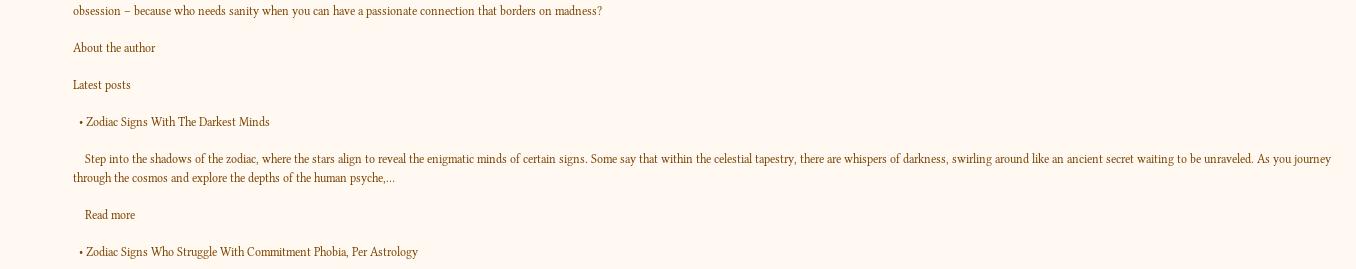obsession – because who needs sanity when you can have a passionate connection that borders on madness?

About the author

Latest posts

  • Zodiac Signs With The Darkest Minds

    Step into the shadows of the zodiac, where the stars align to reveal the enigmatic minds of certain signs. Some say that within the celestial tapestry, there are whispers of darkness, swirling around like an ancient secret waiting to be unraveled. As you journey through the cosmos and explore the depths of the human psyche,…

    Read more

  • Zodiac Signs Who Struggle With Commitment Phobia, Per Astrology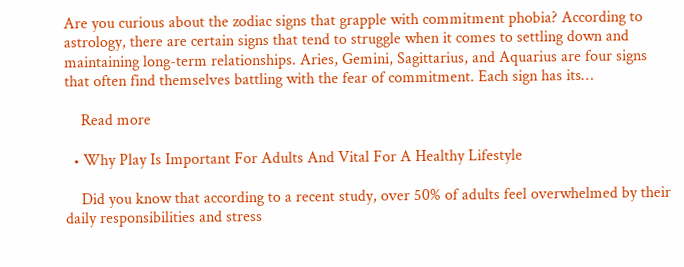Are you curious about the zodiac signs that grapple with commitment phobia? According to astrology, there are certain signs that tend to struggle when it comes to settling down and maintaining long-term relationships. Aries, Gemini, Sagittarius, and Aquarius are four signs that often find themselves battling with the fear of commitment. Each sign has its…

    Read more

  • Why Play Is Important For Adults And Vital For A Healthy Lifestyle

    Did you know that according to a recent study, over 50% of adults feel overwhelmed by their daily responsibilities and stress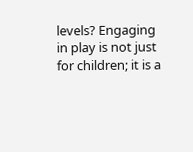levels? Engaging in play is not just for children; it is a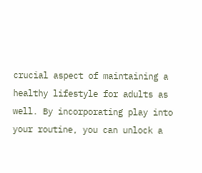crucial aspect of maintaining a healthy lifestyle for adults as well. By incorporating play into your routine, you can unlock a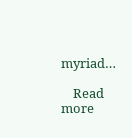myriad…

    Read more